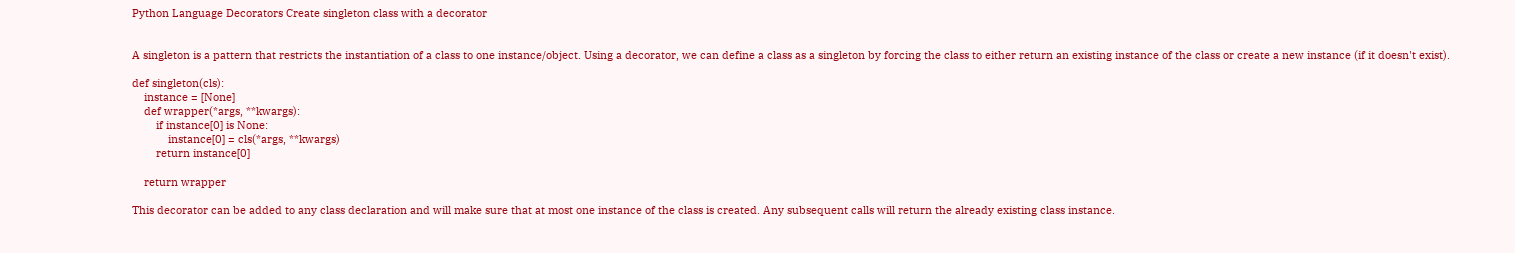Python Language Decorators Create singleton class with a decorator


A singleton is a pattern that restricts the instantiation of a class to one instance/object. Using a decorator, we can define a class as a singleton by forcing the class to either return an existing instance of the class or create a new instance (if it doesn't exist).

def singleton(cls):
    instance = [None]
    def wrapper(*args, **kwargs):
        if instance[0] is None:
            instance[0] = cls(*args, **kwargs)
        return instance[0]

    return wrapper

This decorator can be added to any class declaration and will make sure that at most one instance of the class is created. Any subsequent calls will return the already existing class instance.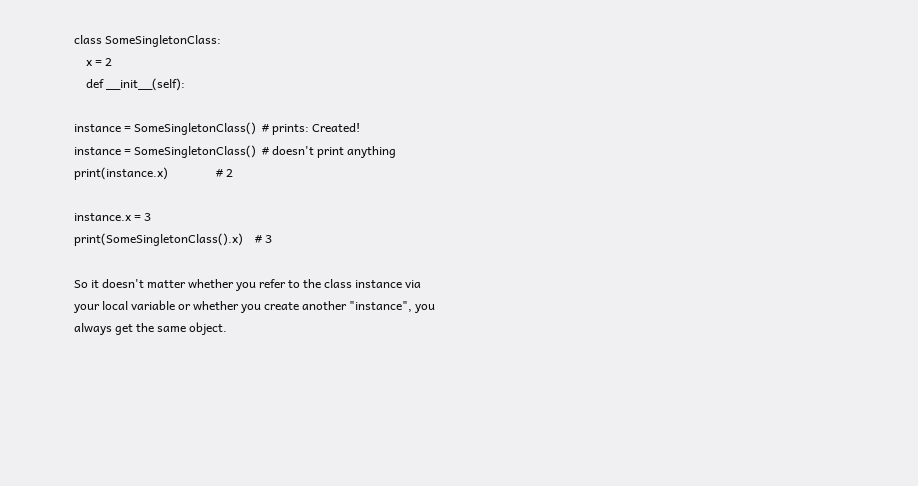class SomeSingletonClass:
    x = 2
    def __init__(self):

instance = SomeSingletonClass()  # prints: Created!
instance = SomeSingletonClass()  # doesn't print anything
print(instance.x)                # 2

instance.x = 3
print(SomeSingletonClass().x)    # 3

So it doesn't matter whether you refer to the class instance via your local variable or whether you create another "instance", you always get the same object.